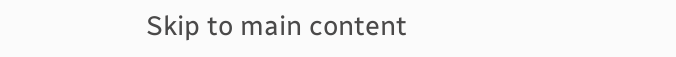Skip to main content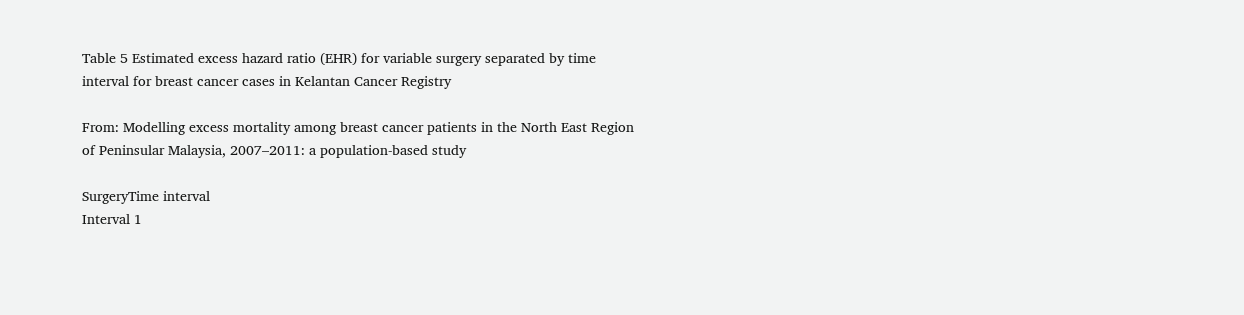Table 5 Estimated excess hazard ratio (EHR) for variable surgery separated by time interval for breast cancer cases in Kelantan Cancer Registry

From: Modelling excess mortality among breast cancer patients in the North East Region of Peninsular Malaysia, 2007–2011: a population-based study

SurgeryTime interval
Interval 1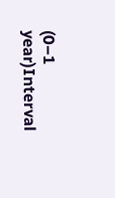(0–1 year)Interval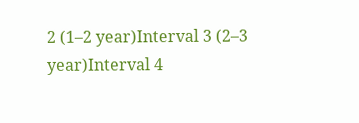2 (1–2 year)Interval 3 (2–3 year)Interval 4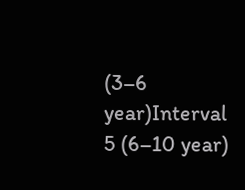(3–6 year)Interval 5 (6–10 year)